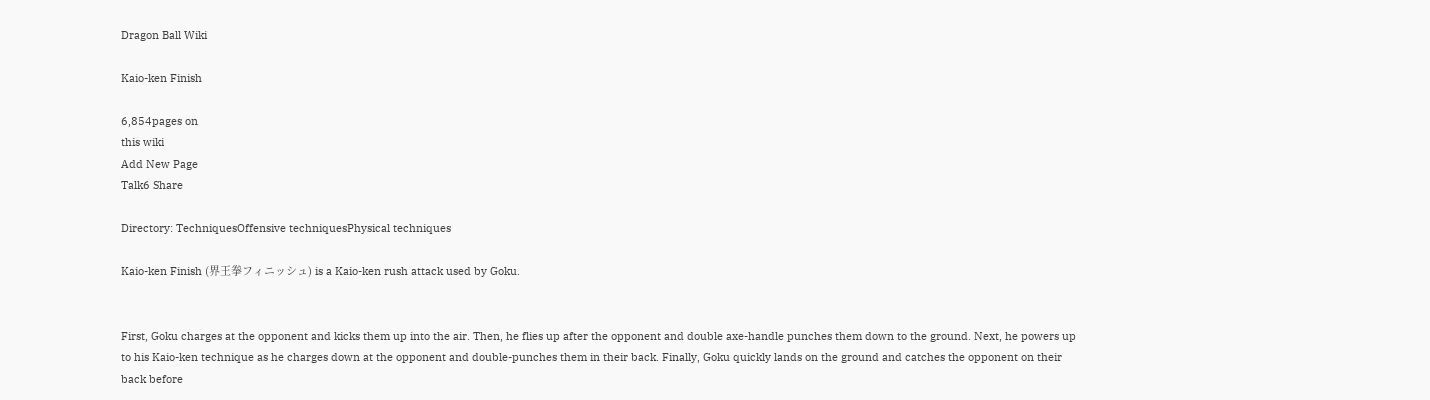Dragon Ball Wiki

Kaio-ken Finish

6,854pages on
this wiki
Add New Page
Talk6 Share

Directory: TechniquesOffensive techniquesPhysical techniques

Kaio-ken Finish (界王拳フィニッシュ) is a Kaio-ken rush attack used by Goku.


First, Goku charges at the opponent and kicks them up into the air. Then, he flies up after the opponent and double axe-handle punches them down to the ground. Next, he powers up to his Kaio-ken technique as he charges down at the opponent and double-punches them in their back. Finally, Goku quickly lands on the ground and catches the opponent on their back before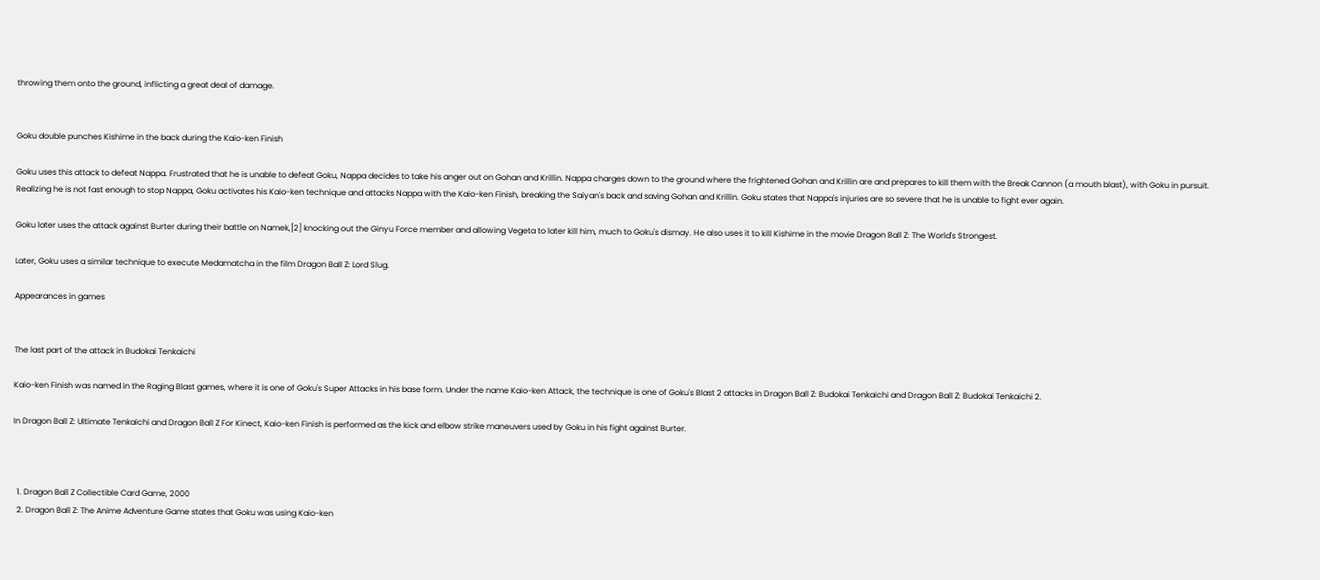throwing them onto the ground, inflicting a great deal of damage.


Goku double punches Kishime in the back during the Kaio-ken Finish

Goku uses this attack to defeat Nappa. Frustrated that he is unable to defeat Goku, Nappa decides to take his anger out on Gohan and Krillin. Nappa charges down to the ground where the frightened Gohan and Krillin are and prepares to kill them with the Break Cannon (a mouth blast), with Goku in pursuit. Realizing he is not fast enough to stop Nappa, Goku activates his Kaio-ken technique and attacks Nappa with the Kaio-ken Finish, breaking the Saiyan's back and saving Gohan and Krillin. Goku states that Nappa's injuries are so severe that he is unable to fight ever again.

Goku later uses the attack against Burter during their battle on Namek,[2] knocking out the Ginyu Force member and allowing Vegeta to later kill him, much to Goku's dismay. He also uses it to kill Kishime in the movie Dragon Ball Z: The World's Strongest.

Later, Goku uses a similar technique to execute Medamatcha in the film Dragon Ball Z: Lord Slug.

Appearances in games


The last part of the attack in Budokai Tenkaichi

Kaio-ken Finish was named in the Raging Blast games, where it is one of Goku's Super Attacks in his base form. Under the name Kaio-ken Attack, the technique is one of Goku's Blast 2 attacks in Dragon Ball Z: Budokai Tenkaichi and Dragon Ball Z: Budokai Tenkaichi 2.

In Dragon Ball Z: Ultimate Tenkaichi and Dragon Ball Z For Kinect, Kaio-ken Finish is performed as the kick and elbow strike maneuvers used by Goku in his fight against Burter.



  1. Dragon Ball Z Collectible Card Game, 2000
  2. Dragon Ball Z: The Anime Adventure Game states that Goku was using Kaio-ken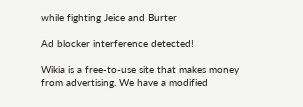while fighting Jeice and Burter

Ad blocker interference detected!

Wikia is a free-to-use site that makes money from advertising. We have a modified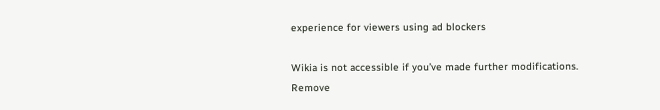experience for viewers using ad blockers

Wikia is not accessible if you’ve made further modifications. Remove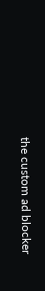the custom ad blocker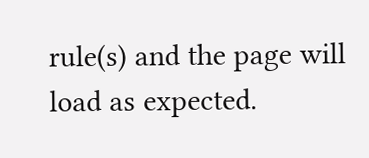rule(s) and the page will load as expected.